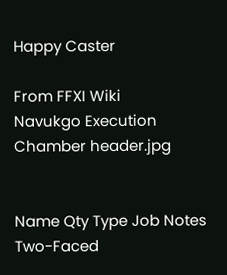Happy Caster

From FFXI Wiki
Navukgo Execution Chamber header.jpg


Name Qty Type Job Notes
Two-Faced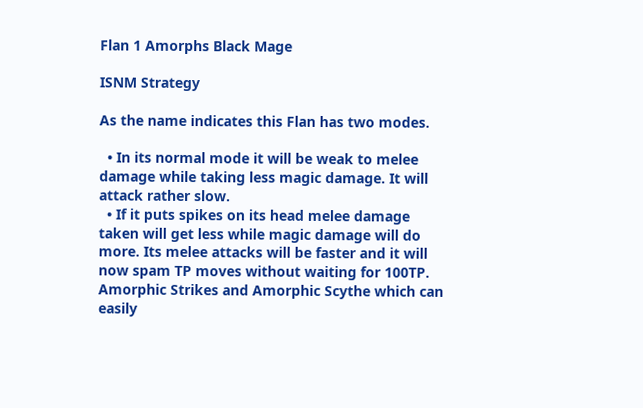Flan 1 Amorphs Black Mage

ISNM Strategy

As the name indicates this Flan has two modes.

  • In its normal mode it will be weak to melee damage while taking less magic damage. It will attack rather slow.
  • If it puts spikes on its head melee damage taken will get less while magic damage will do more. Its melee attacks will be faster and it will now spam TP moves without waiting for 100TP. Amorphic Strikes and Amorphic Scythe which can easily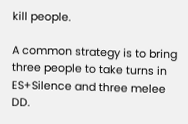kill people.

A common strategy is to bring three people to take turns in ES+Silence and three melee DD.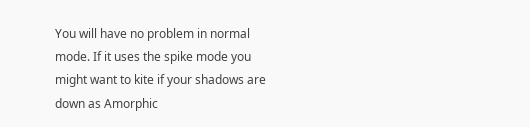You will have no problem in normal mode. If it uses the spike mode you might want to kite if your shadows are down as Amorphic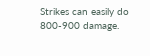Strikes can easily do 800-900 damage.